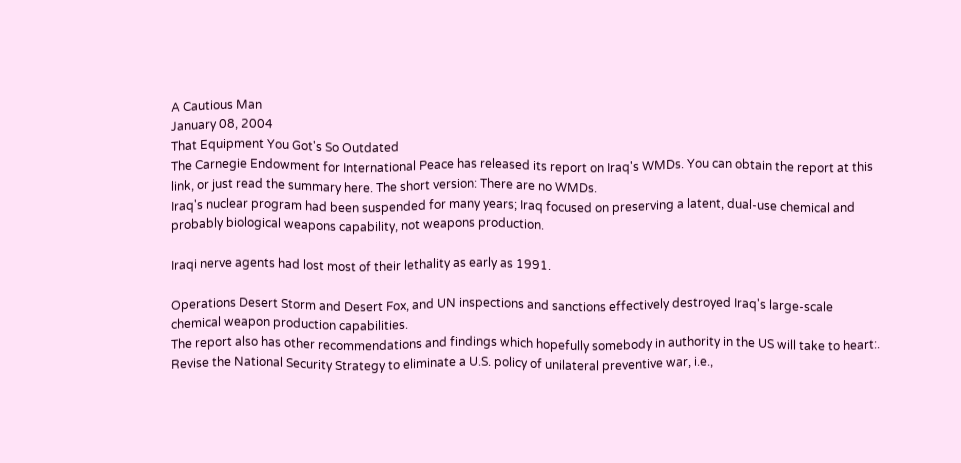A Cautious Man
January 08, 2004
That Equipment You Got's So Outdated
The Carnegie Endowment for International Peace has released its report on Iraq's WMDs. You can obtain the report at this link, or just read the summary here. The short version: There are no WMDs.
Iraq's nuclear program had been suspended for many years; Iraq focused on preserving a latent, dual-use chemical and probably biological weapons capability, not weapons production.

Iraqi nerve agents had lost most of their lethality as early as 1991.

Operations Desert Storm and Desert Fox, and UN inspections and sanctions effectively destroyed Iraq's large-scale chemical weapon production capabilities.
The report also has other recommendations and findings which hopefully somebody in authority in the US will take to heart:.
Revise the National Security Strategy to eliminate a U.S. policy of unilateral preventive war, i.e.,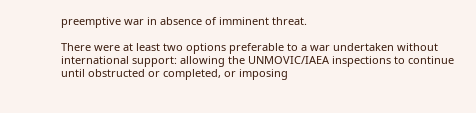preemptive war in absence of imminent threat.

There were at least two options preferable to a war undertaken without international support: allowing the UNMOVIC/IAEA inspections to continue until obstructed or completed, or imposing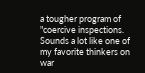a tougher program of "coercive inspections.
Sounds a lot like one of my favorite thinkers on war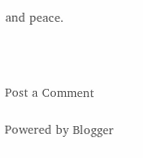and peace.



Post a Comment

Powered by Blogger